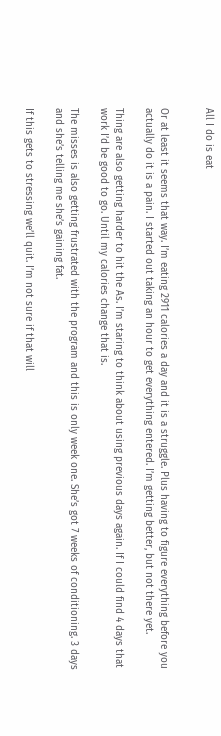All I do is eat


Or at least it seems that way. I’m eating 2911 calories a day and it is a struggle. Plus having to figure everything before you actually do it is a pain. I started out taking an hour to get everything entered. I’m getting better, but not there yet.

Thing are also getting harder to hit the As. I’m staring to think about using previous days again. If I could find 4 days that work I’d be good to go. Until my calories change that is.

The misses is also getting frustrated with the program and this is only week one. She’s got 7 weeks of conditioning. 3 days and she’s telling me she’s gaining fat.

If this gets to stressing we’ll quit. I’m not sure if that will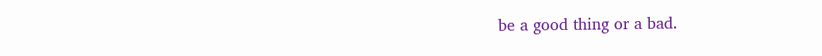be a good thing or a bad.